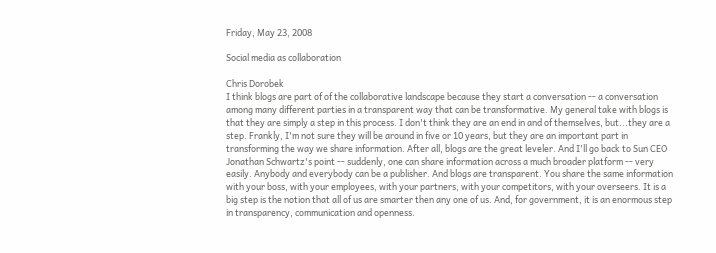Friday, May 23, 2008

Social media as collaboration

Chris Dorobek
I think blogs are part of of the collaborative landscape because they start a conversation -- a conversation among many different parties in a transparent way that can be transformative. My general take with blogs is that they are simply a step in this process. I don't think they are an end in and of themselves, but...they are a step. Frankly, I'm not sure they will be around in five or 10 years, but they are an important part in transforming the way we share information. After all, blogs are the great leveler. And I'll go back to Sun CEO Jonathan Schwartz's point -- suddenly, one can share information across a much broader platform -- very easily. Anybody and everybody can be a publisher. And blogs are transparent. You share the same information with your boss, with your employees, with your partners, with your competitors, with your overseers. It is a big step is the notion that all of us are smarter then any one of us. And, for government, it is an enormous step in transparency, communication and openness.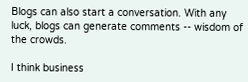Blogs can also start a conversation. With any luck, blogs can generate comments -- wisdom of the crowds.

I think business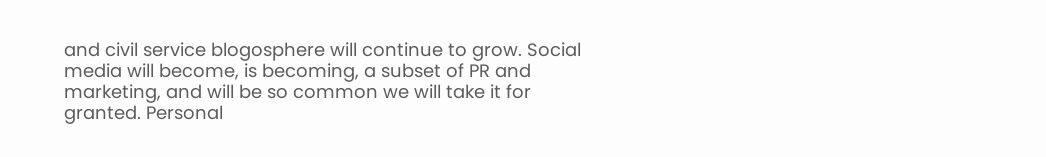and civil service blogosphere will continue to grow. Social media will become, is becoming, a subset of PR and marketing, and will be so common we will take it for granted. Personal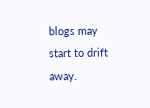blogs may start to drift away.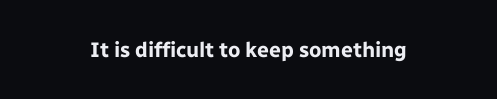It is difficult to keep something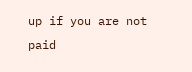up if you are not paid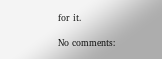for it.

No comments: